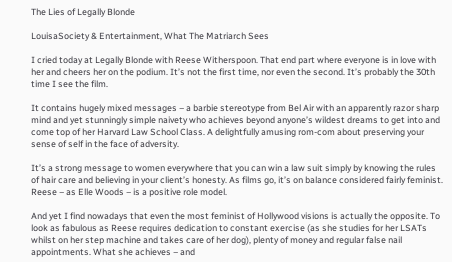The Lies of Legally Blonde

LouisaSociety & Entertainment, What The Matriarch Sees

I cried today at Legally Blonde with Reese Witherspoon. That end part where everyone is in love with her and cheers her on the podium. It’s not the first time, nor even the second. It’s probably the 30th time I see the film.

It contains hugely mixed messages – a barbie stereotype from Bel Air with an apparently razor sharp mind and yet stunningly simple naivety who achieves beyond anyone’s wildest dreams to get into and come top of her Harvard Law School Class. A delightfully amusing rom-com about preserving your sense of self in the face of adversity.

It’s a strong message to women everywhere that you can win a law suit simply by knowing the rules of hair care and believing in your client’s honesty. As films go, it’s on balance considered fairly feminist. Reese – as Elle Woods – is a positive role model.

And yet I find nowadays that even the most feminist of Hollywood visions is actually the opposite. To look as fabulous as Reese requires dedication to constant exercise (as she studies for her LSATs whilst on her step machine and takes care of her dog), plenty of money and regular false nail appointments. What she achieves – and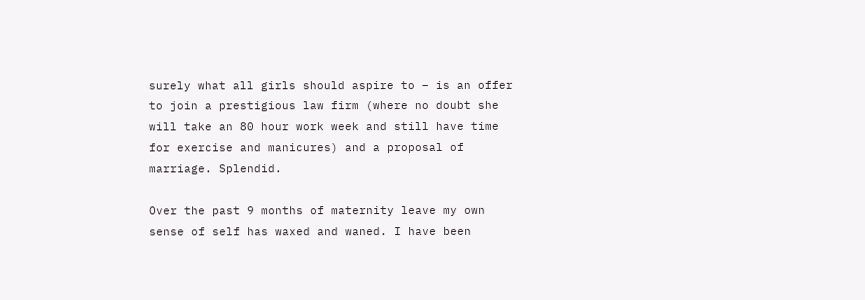surely what all girls should aspire to – is an offer to join a prestigious law firm (where no doubt she will take an 80 hour work week and still have time for exercise and manicures) and a proposal of marriage. Splendid.

Over the past 9 months of maternity leave my own sense of self has waxed and waned. I have been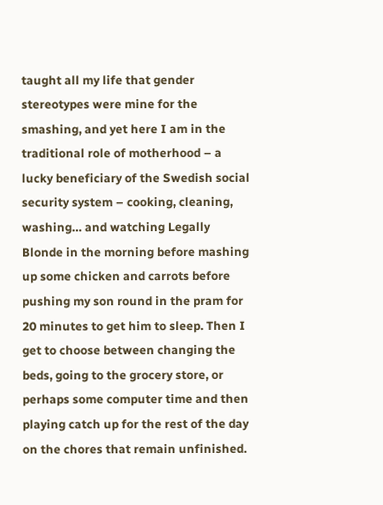taught all my life that gender stereotypes were mine for the smashing, and yet here I am in the traditional role of motherhood – a lucky beneficiary of the Swedish social security system – cooking, cleaning, washing… and watching Legally Blonde in the morning before mashing up some chicken and carrots before pushing my son round in the pram for 20 minutes to get him to sleep. Then I get to choose between changing the beds, going to the grocery store, or perhaps some computer time and then playing catch up for the rest of the day on the chores that remain unfinished.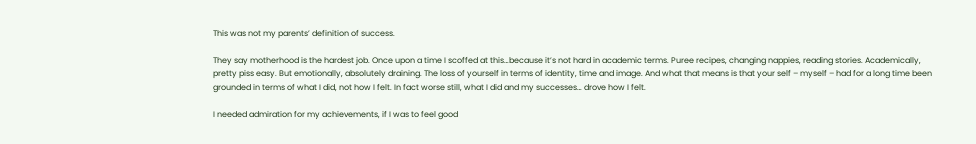This was not my parents’ definition of success.

They say motherhood is the hardest job. Once upon a time I scoffed at this…because it’s not hard in academic terms. Puree recipes, changing nappies, reading stories. Academically, pretty piss easy. But emotionally, absolutely draining. The loss of yourself in terms of identity, time and image. And what that means is that your self – myself – had for a long time been grounded in terms of what I did, not how I felt. In fact worse still, what I did and my successes… drove how I felt.

I needed admiration for my achievements, if I was to feel good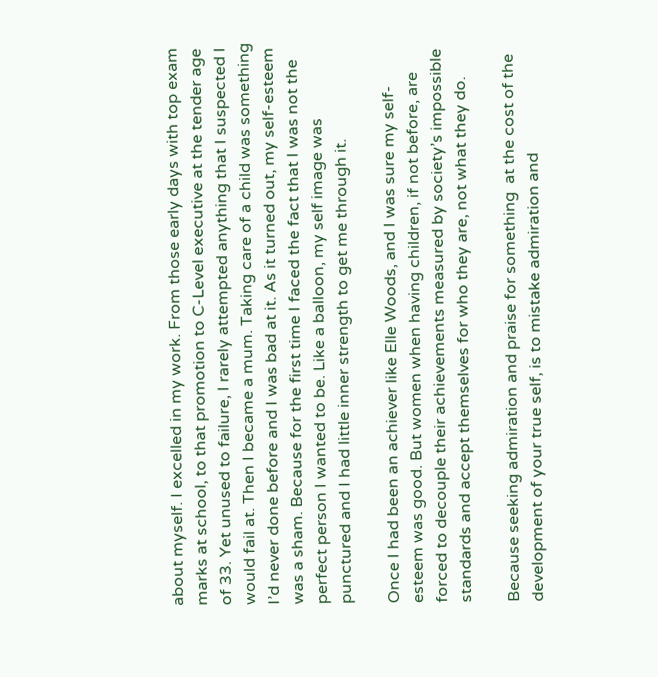about myself. I excelled in my work. From those early days with top exam marks at school, to that promotion to C-Level executive at the tender age of 33. Yet unused to failure, I rarely attempted anything that I suspected I would fail at. Then I became a mum. Taking care of a child was something I’d never done before and I was bad at it. As it turned out, my self-esteem was a sham. Because for the first time I faced the fact that I was not the perfect person I wanted to be. Like a balloon, my self image was punctured and I had little inner strength to get me through it.

Once I had been an achiever like Elle Woods, and I was sure my self-esteem was good. But women when having children, if not before, are forced to decouple their achievements measured by society’s impossible standards and accept themselves for who they are, not what they do.

Because seeking admiration and praise for something  at the cost of the development of your true self, is to mistake admiration and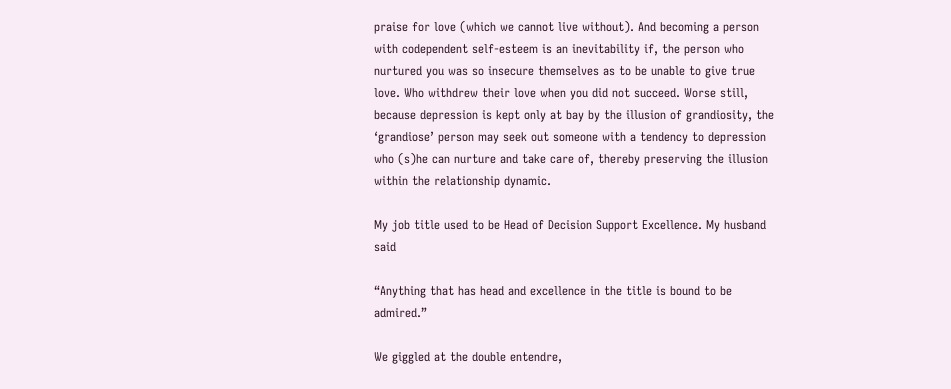praise for love (which we cannot live without). And becoming a person with codependent self-esteem is an inevitability if, the person who nurtured you was so insecure themselves as to be unable to give true love. Who withdrew their love when you did not succeed. Worse still, because depression is kept only at bay by the illusion of grandiosity, the ‘grandiose’ person may seek out someone with a tendency to depression who (s)he can nurture and take care of, thereby preserving the illusion within the relationship dynamic.

My job title used to be Head of Decision Support Excellence. My husband said

“Anything that has head and excellence in the title is bound to be admired.”

We giggled at the double entendre,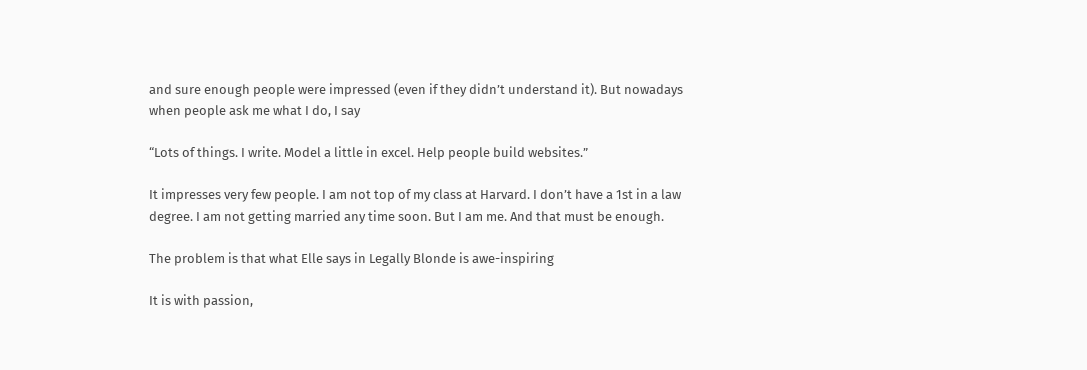and sure enough people were impressed (even if they didn’t understand it). But nowadays when people ask me what I do, I say

“Lots of things. I write. Model a little in excel. Help people build websites.”

It impresses very few people. I am not top of my class at Harvard. I don’t have a 1st in a law degree. I am not getting married any time soon. But I am me. And that must be enough.

The problem is that what Elle says in Legally Blonde is awe-inspiring

It is with passion,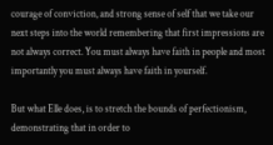courage of conviction, and strong sense of self that we take our next steps into the world remembering that first impressions are not always correct. You must always have faith in people and most importantly you must always have faith in yourself.

But what Elle does, is to stretch the bounds of perfectionism, demonstrating that in order to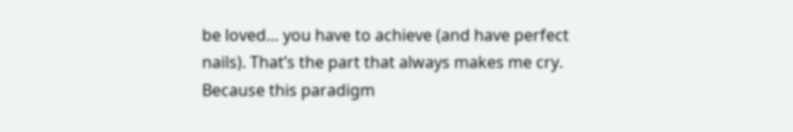be loved… you have to achieve (and have perfect nails). That’s the part that always makes me cry. Because this paradigm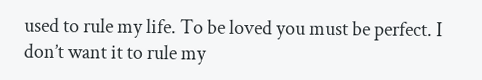used to rule my life. To be loved you must be perfect. I don’t want it to rule my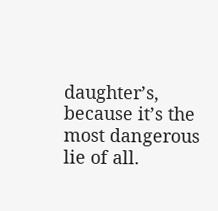daughter’s, because it’s the most dangerous lie of all.